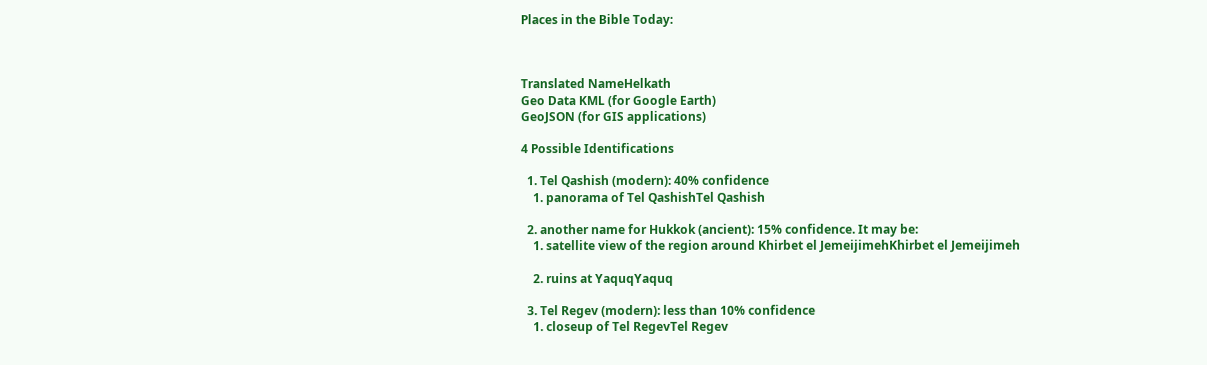Places in the Bible Today:



Translated NameHelkath
Geo Data KML (for Google Earth)
GeoJSON (for GIS applications)

4 Possible Identifications

  1. Tel Qashish (modern): 40% confidence
    1. panorama of Tel QashishTel Qashish

  2. another name for Hukkok (ancient): 15% confidence. It may be:
    1. satellite view of the region around Khirbet el JemeijimehKhirbet el Jemeijimeh

    2. ruins at YaquqYaquq

  3. Tel Regev (modern): less than 10% confidence
    1. closeup of Tel RegevTel Regev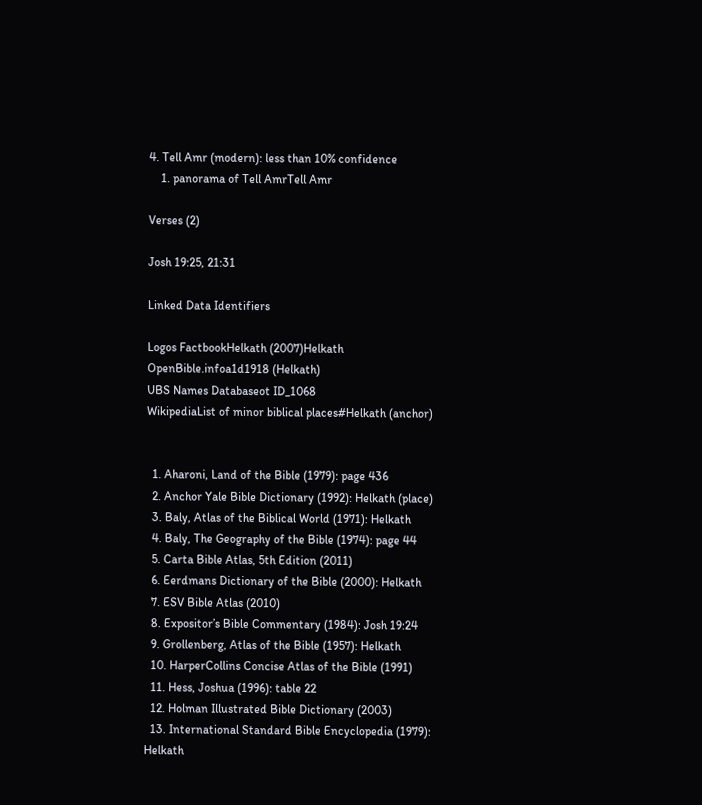4. Tell Amr (modern): less than 10% confidence
    1. panorama of Tell AmrTell Amr

Verses (2)

Josh 19:25, 21:31

Linked Data Identifiers

Logos FactbookHelkath (2007)Helkath
OpenBible.infoa1d1918 (Helkath)
UBS Names Databaseot ID_1068
WikipediaList of minor biblical places#Helkath (anchor)


  1. Aharoni, Land of the Bible (1979): page 436
  2. Anchor Yale Bible Dictionary (1992): Helkath (place)
  3. Baly, Atlas of the Biblical World (1971): Helkath
  4. Baly, The Geography of the Bible (1974): page 44
  5. Carta Bible Atlas, 5th Edition (2011)
  6. Eerdmans Dictionary of the Bible (2000): Helkath
  7. ESV Bible Atlas (2010)
  8. Expositor’s Bible Commentary (1984): Josh 19:24
  9. Grollenberg, Atlas of the Bible (1957): Helkath
  10. HarperCollins Concise Atlas of the Bible (1991)
  11. Hess, Joshua (1996): table 22
  12. Holman Illustrated Bible Dictionary (2003)
  13. International Standard Bible Encyclopedia (1979): Helkath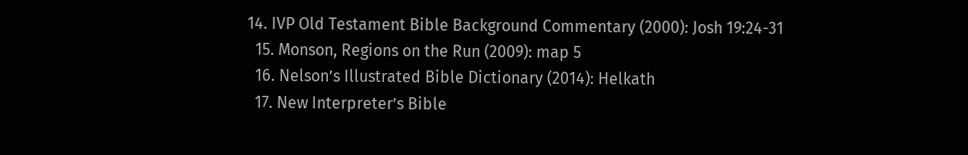14. IVP Old Testament Bible Background Commentary (2000): Josh 19:24-31
  15. Monson, Regions on the Run (2009): map 5
  16. Nelson’s Illustrated Bible Dictionary (2014): Helkath
  17. New Interpreter’s Bible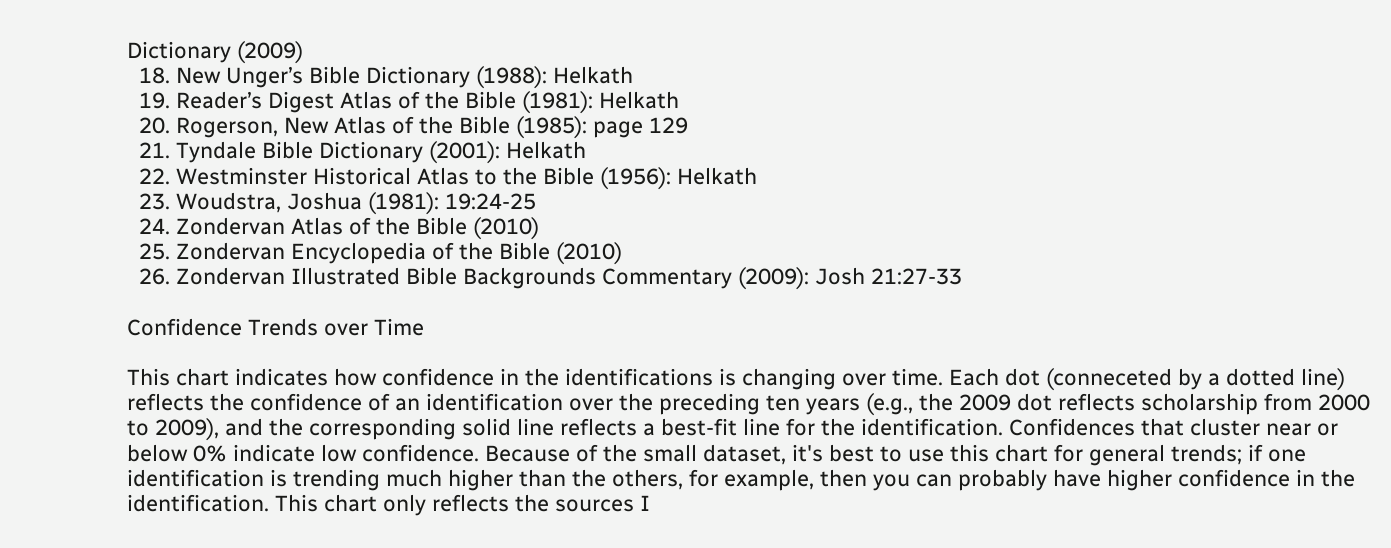Dictionary (2009)
  18. New Unger’s Bible Dictionary (1988): Helkath
  19. Reader’s Digest Atlas of the Bible (1981): Helkath
  20. Rogerson, New Atlas of the Bible (1985): page 129
  21. Tyndale Bible Dictionary (2001): Helkath
  22. Westminster Historical Atlas to the Bible (1956): Helkath
  23. Woudstra, Joshua (1981): 19:24-25
  24. Zondervan Atlas of the Bible (2010)
  25. Zondervan Encyclopedia of the Bible (2010)
  26. Zondervan Illustrated Bible Backgrounds Commentary (2009): Josh 21:27-33

Confidence Trends over Time

This chart indicates how confidence in the identifications is changing over time. Each dot (conneceted by a dotted line) reflects the confidence of an identification over the preceding ten years (e.g., the 2009 dot reflects scholarship from 2000 to 2009), and the corresponding solid line reflects a best-fit line for the identification. Confidences that cluster near or below 0% indicate low confidence. Because of the small dataset, it's best to use this chart for general trends; if one identification is trending much higher than the others, for example, then you can probably have higher confidence in the identification. This chart only reflects the sources I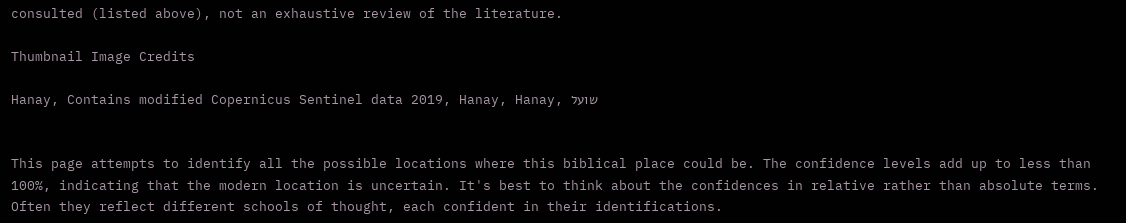consulted (listed above), not an exhaustive review of the literature.

Thumbnail Image Credits

Hanay, Contains modified Copernicus Sentinel data 2019, Hanay, Hanay, שועל


This page attempts to identify all the possible locations where this biblical place could be. The confidence levels add up to less than 100%, indicating that the modern location is uncertain. It's best to think about the confidences in relative rather than absolute terms. Often they reflect different schools of thought, each confident in their identifications.